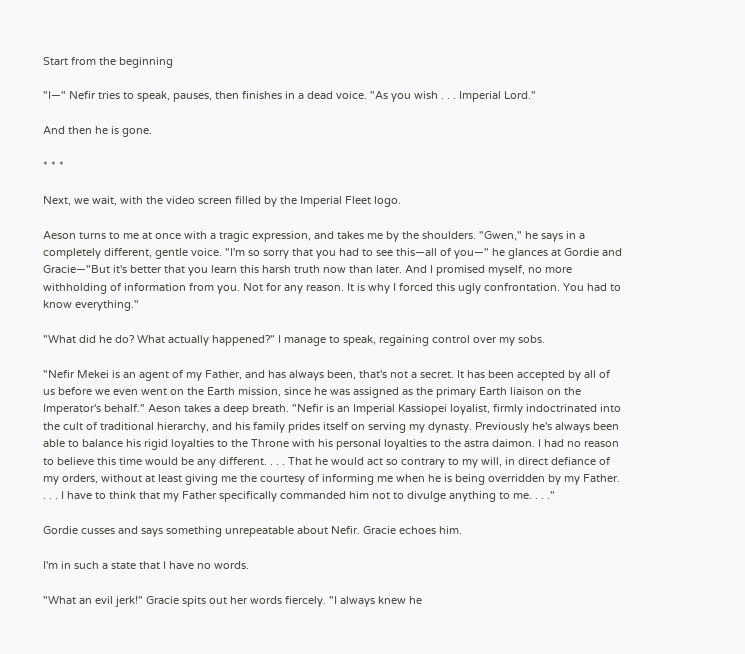Start from the beginning

"I—" Nefir tries to speak, pauses, then finishes in a dead voice. "As you wish . . . Imperial Lord."

And then he is gone.

* * *

Next, we wait, with the video screen filled by the Imperial Fleet logo.

Aeson turns to me at once with a tragic expression, and takes me by the shoulders. "Gwen," he says in a completely different, gentle voice. "I'm so sorry that you had to see this—all of you—" he glances at Gordie and Gracie—"But it's better that you learn this harsh truth now than later. And I promised myself, no more withholding of information from you. Not for any reason. It is why I forced this ugly confrontation. You had to know everything."

"What did he do? What actually happened?" I manage to speak, regaining control over my sobs.

"Nefir Mekei is an agent of my Father, and has always been, that's not a secret. It has been accepted by all of us before we even went on the Earth mission, since he was assigned as the primary Earth liaison on the Imperator's behalf." Aeson takes a deep breath. "Nefir is an Imperial Kassiopei loyalist, firmly indoctrinated into the cult of traditional hierarchy, and his family prides itself on serving my dynasty. Previously he's always been able to balance his rigid loyalties to the Throne with his personal loyalties to the astra daimon. I had no reason to believe this time would be any different. . . . That he would act so contrary to my will, in direct defiance of my orders, without at least giving me the courtesy of informing me when he is being overridden by my Father. . . . I have to think that my Father specifically commanded him not to divulge anything to me. . . ."

Gordie cusses and says something unrepeatable about Nefir. Gracie echoes him.

I'm in such a state that I have no words.

"What an evil jerk!" Gracie spits out her words fiercely. "I always knew he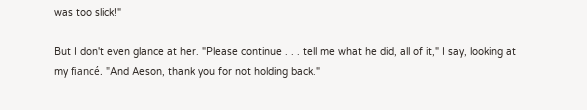was too slick!"

But I don't even glance at her. "Please continue . . . tell me what he did, all of it," I say, looking at my fiancé. "And Aeson, thank you for not holding back."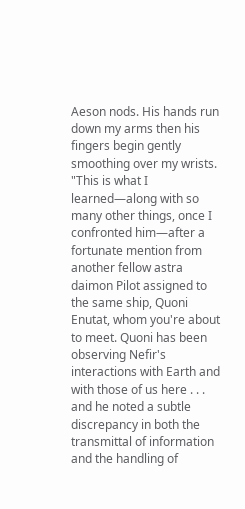Aeson nods. His hands run down my arms then his fingers begin gently smoothing over my wrists. "This is what I learned—along with so many other things, once I confronted him—after a fortunate mention from another fellow astra daimon Pilot assigned to the same ship, Quoni Enutat, whom you're about to meet. Quoni has been observing Nefir's interactions with Earth and with those of us here . . . and he noted a subtle discrepancy in both the transmittal of information and the handling of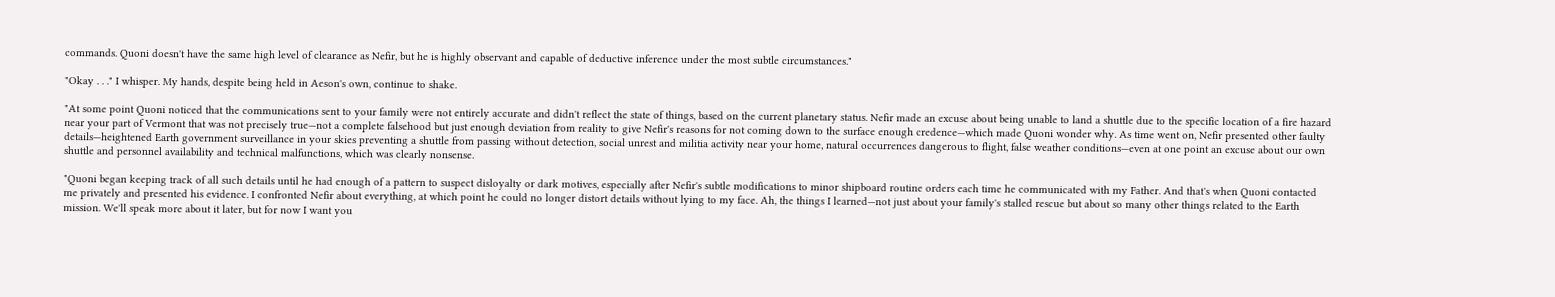commands. Quoni doesn't have the same high level of clearance as Nefir, but he is highly observant and capable of deductive inference under the most subtle circumstances."

"Okay . . ." I whisper. My hands, despite being held in Aeson's own, continue to shake.

"At some point Quoni noticed that the communications sent to your family were not entirely accurate and didn't reflect the state of things, based on the current planetary status. Nefir made an excuse about being unable to land a shuttle due to the specific location of a fire hazard near your part of Vermont that was not precisely true—not a complete falsehood but just enough deviation from reality to give Nefir's reasons for not coming down to the surface enough credence—which made Quoni wonder why. As time went on, Nefir presented other faulty details—heightened Earth government surveillance in your skies preventing a shuttle from passing without detection, social unrest and militia activity near your home, natural occurrences dangerous to flight, false weather conditions—even at one point an excuse about our own shuttle and personnel availability and technical malfunctions, which was clearly nonsense.

"Quoni began keeping track of all such details until he had enough of a pattern to suspect disloyalty or dark motives, especially after Nefir's subtle modifications to minor shipboard routine orders each time he communicated with my Father. And that's when Quoni contacted me privately and presented his evidence. I confronted Nefir about everything, at which point he could no longer distort details without lying to my face. Ah, the things I learned—not just about your family's stalled rescue but about so many other things related to the Earth mission. We'll speak more about it later, but for now I want you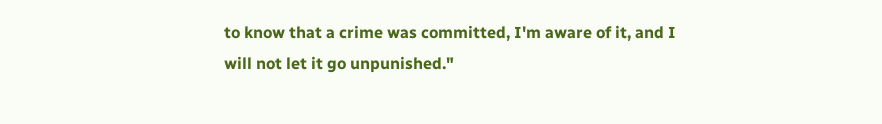to know that a crime was committed, I'm aware of it, and I will not let it go unpunished."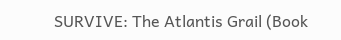SURVIVE: The Atlantis Grail (Book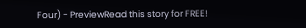Four) - PreviewRead this story for FREE!